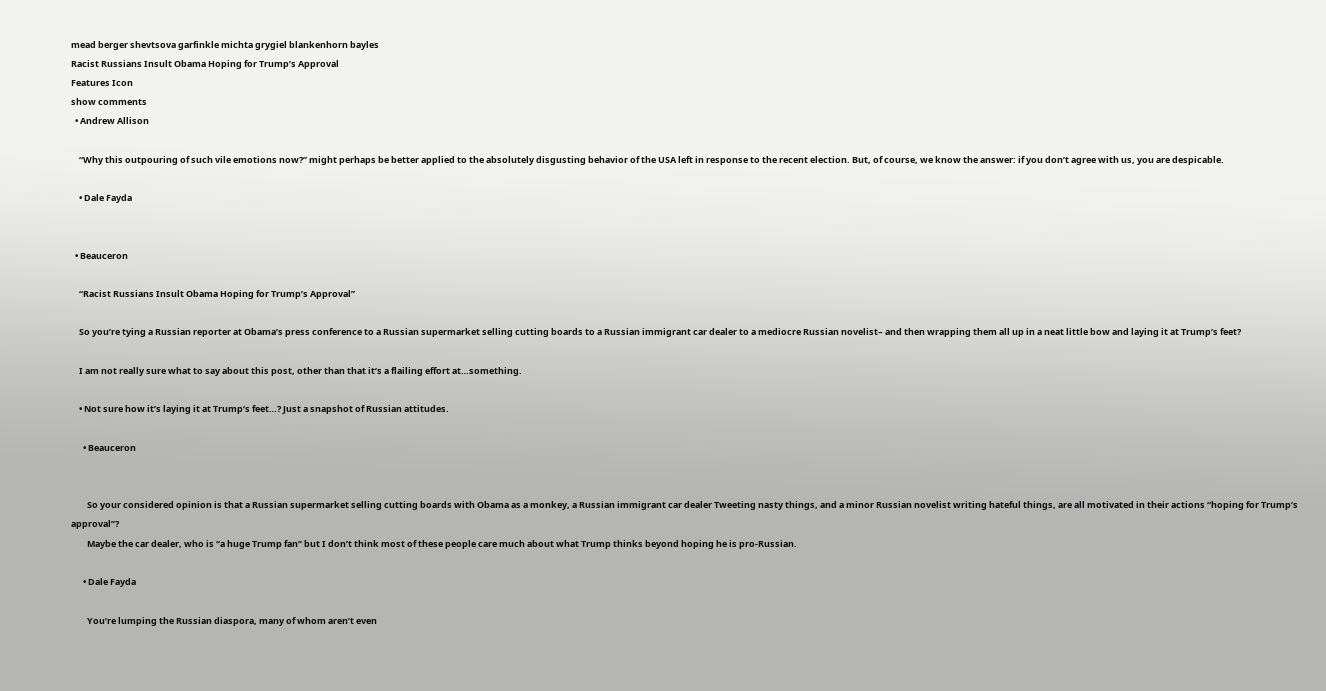mead berger shevtsova garfinkle michta grygiel blankenhorn bayles
Racist Russians Insult Obama Hoping for Trump’s Approval
Features Icon
show comments
  • Andrew Allison

    “Why this outpouring of such vile emotions now?” might perhaps be better applied to the absolutely disgusting behavior of the USA left in response to the recent election. But, of course, we know the answer: if you don’t agree with us, you are despicable.

    • Dale Fayda


  • Beauceron

    “Racist Russians Insult Obama Hoping for Trump’s Approval”

    So you’re tying a Russian reporter at Obama’s press conference to a Russian supermarket selling cutting boards to a Russian immigrant car dealer to a mediocre Russian novelist– and then wrapping them all up in a neat little bow and laying it at Trump’s feet?

    I am not really sure what to say about this post, other than that it’s a flailing effort at…something.

    • Not sure how it’s laying it at Trump’s feet…? Just a snapshot of Russian attitudes.

      • Beauceron


        So your considered opinion is that a Russian supermarket selling cutting boards with Obama as a monkey, a Russian immigrant car dealer Tweeting nasty things, and a minor Russian novelist writing hateful things, are all motivated in their actions “hoping for Trump’s approval”?
        Maybe the car dealer, who is “a huge Trump fan” but I don’t think most of these people care much about what Trump thinks beyond hoping he is pro-Russian.

      • Dale Fayda

        You’re lumping the Russian diaspora, many of whom aren’t even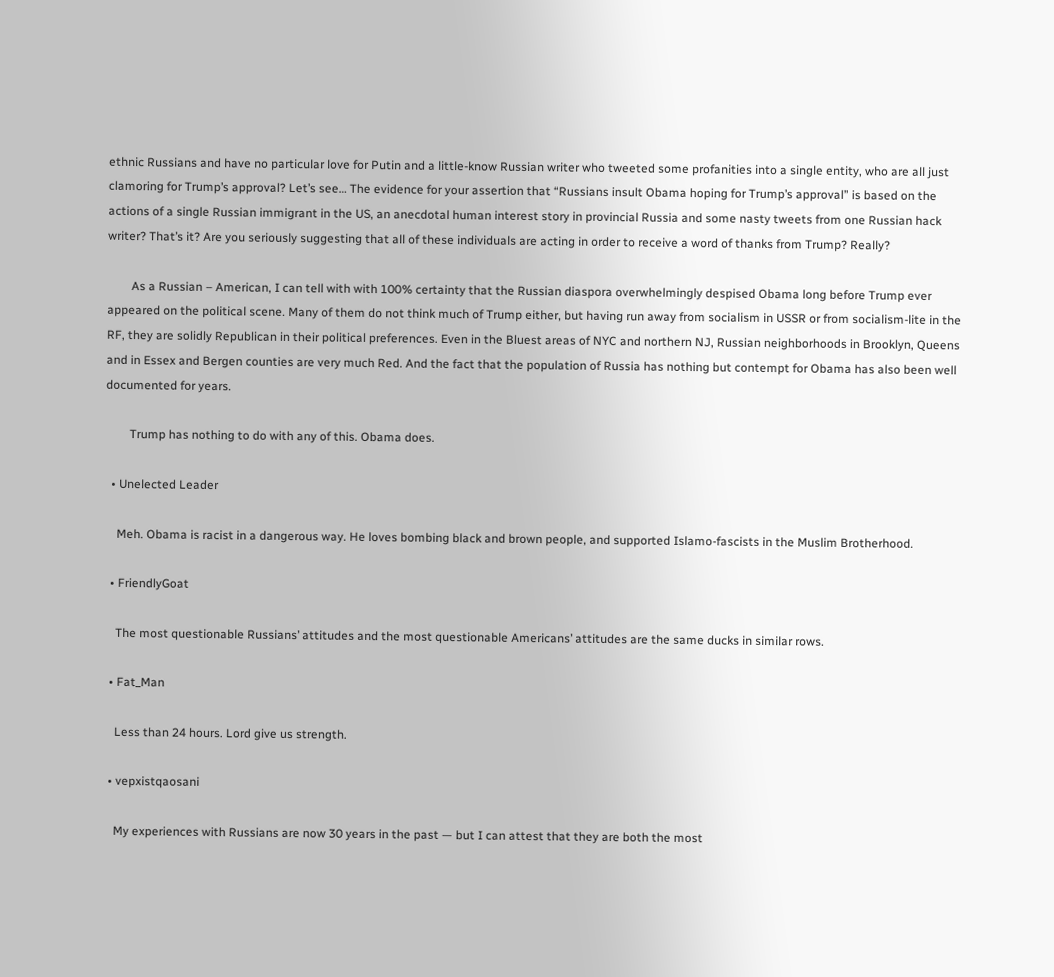ethnic Russians and have no particular love for Putin and a little-know Russian writer who tweeted some profanities into a single entity, who are all just clamoring for Trump’s approval? Let’s see… The evidence for your assertion that “Russians insult Obama hoping for Trump’s approval” is based on the actions of a single Russian immigrant in the US, an anecdotal human interest story in provincial Russia and some nasty tweets from one Russian hack writer? That’s it? Are you seriously suggesting that all of these individuals are acting in order to receive a word of thanks from Trump? Really?

        As a Russian – American, I can tell with with 100% certainty that the Russian diaspora overwhelmingly despised Obama long before Trump ever appeared on the political scene. Many of them do not think much of Trump either, but having run away from socialism in USSR or from socialism-lite in the RF, they are solidly Republican in their political preferences. Even in the Bluest areas of NYC and northern NJ, Russian neighborhoods in Brooklyn, Queens and in Essex and Bergen counties are very much Red. And the fact that the population of Russia has nothing but contempt for Obama has also been well documented for years.

        Trump has nothing to do with any of this. Obama does.

  • Unelected Leader

    Meh. Obama is racist in a dangerous way. He loves bombing black and brown people, and supported Islamo-fascists in the Muslim Brotherhood.

  • FriendlyGoat

    The most questionable Russians’ attitudes and the most questionable Americans’ attitudes are the same ducks in similar rows.

  • Fat_Man

    Less than 24 hours. Lord give us strength.

  • vepxistqaosani

    My experiences with Russians are now 30 years in the past — but I can attest that they are both the most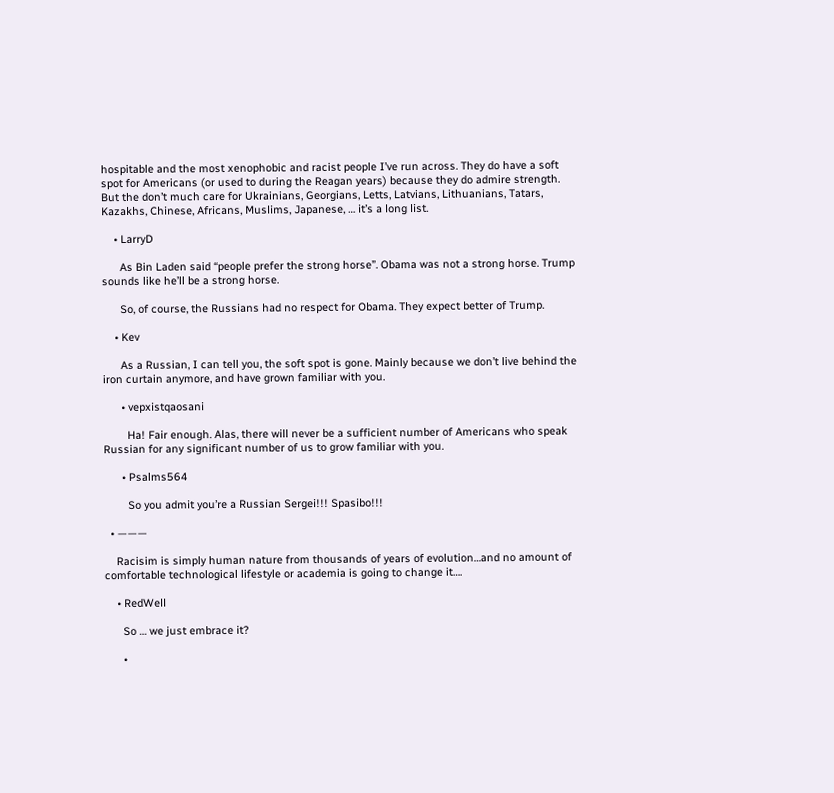hospitable and the most xenophobic and racist people I’ve run across. They do have a soft spot for Americans (or used to during the Reagan years) because they do admire strength. But the don’t much care for Ukrainians, Georgians, Letts, Latvians, Lithuanians, Tatars, Kazakhs, Chinese, Africans, Muslims, Japanese, … it’s a long list.

    • LarryD

      As Bin Laden said “people prefer the strong horse”. Obama was not a strong horse. Trump sounds like he’ll be a strong horse.

      So, of course, the Russians had no respect for Obama. They expect better of Trump.

    • Kev

      As a Russian, I can tell you, the soft spot is gone. Mainly because we don’t live behind the iron curtain anymore, and have grown familiar with you.

      • vepxistqaosani

        Ha! Fair enough. Alas, there will never be a sufficient number of Americans who speak Russian for any significant number of us to grow familiar with you.

      • Psalms564

        So you admit you’re a Russian Sergei!!! Spasibo!!!

  • ———

    Racisim is simply human nature from thousands of years of evolution…and no amount of comfortable technological lifestyle or academia is going to change it….

    • RedWell

      So … we just embrace it?

      •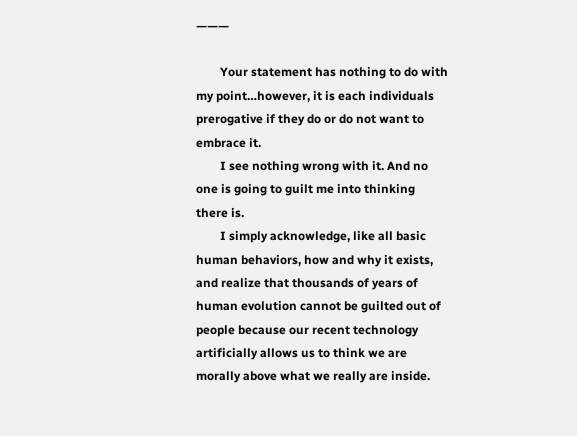———

        Your statement has nothing to do with my point…however, it is each individuals prerogative if they do or do not want to embrace it.
        I see nothing wrong with it. And no one is going to guilt me into thinking there is.
        I simply acknowledge, like all basic human behaviors, how and why it exists, and realize that thousands of years of human evolution cannot be guilted out of people because our recent technology artificially allows us to think we are morally above what we really are inside.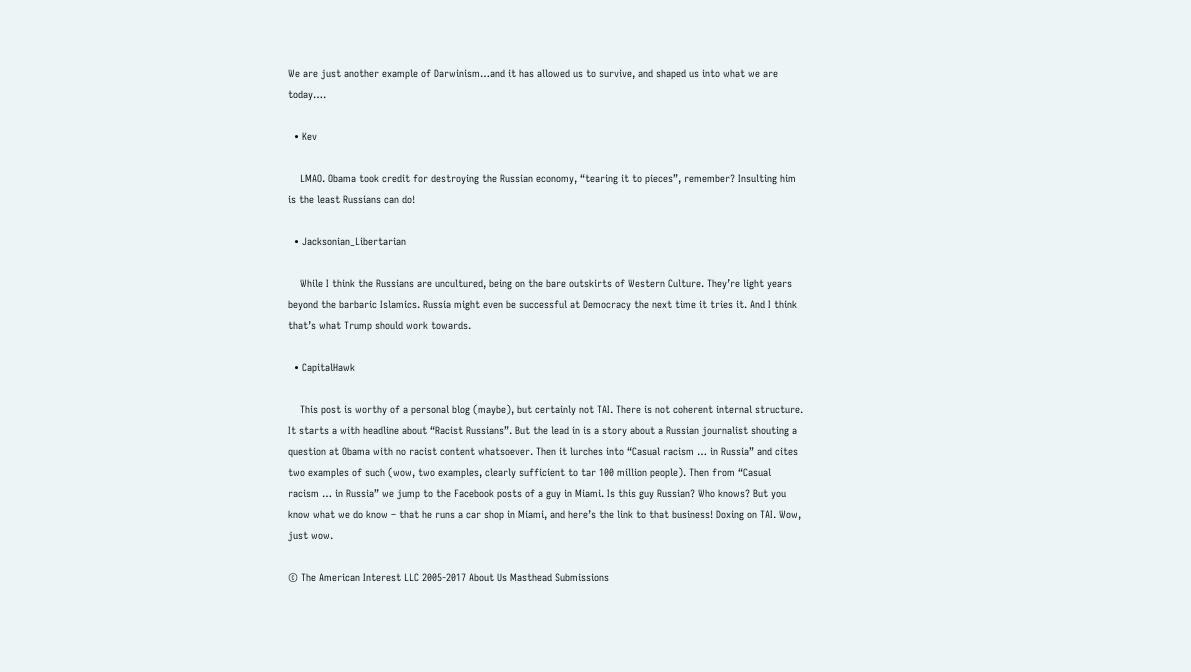We are just another example of Darwinism…and it has allowed us to survive, and shaped us into what we are today….

  • Kev

    LMAO. Obama took credit for destroying the Russian economy, “tearing it to pieces”, remember? Insulting him is the least Russians can do!

  • Jacksonian_Libertarian

    While I think the Russians are uncultured, being on the bare outskirts of Western Culture. They’re light years beyond the barbaric Islamics. Russia might even be successful at Democracy the next time it tries it. And I think that’s what Trump should work towards.

  • CapitalHawk

    This post is worthy of a personal blog (maybe), but certainly not TAI. There is not coherent internal structure. It starts a with headline about “Racist Russians”. But the lead in is a story about a Russian journalist shouting a question at Obama with no racist content whatsoever. Then it lurches into “Casual racism … in Russia” and cites two examples of such (wow, two examples, clearly sufficient to tar 100 million people). Then from “Casual racism … in Russia” we jump to the Facebook posts of a guy in Miami. Is this guy Russian? Who knows? But you know what we do know – that he runs a car shop in Miami, and here’s the link to that business! Doxing on TAI. Wow, just wow.

© The American Interest LLC 2005-2017 About Us Masthead Submissions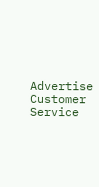Advertise Customer Service